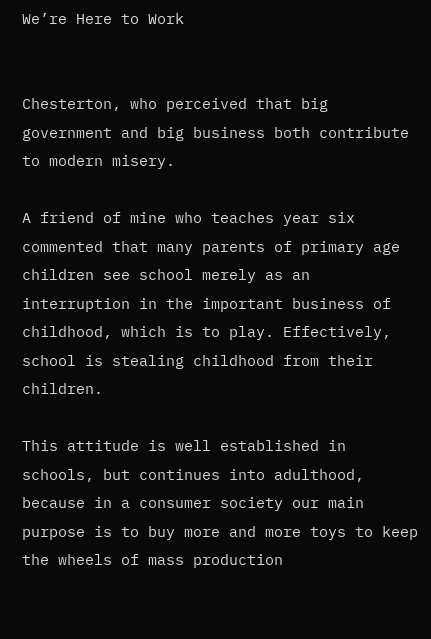We’re Here to Work


Chesterton, who perceived that big government and big business both contribute to modern misery.

A friend of mine who teaches year six commented that many parents of primary age children see school merely as an interruption in the important business of childhood, which is to play. Effectively, school is stealing childhood from their children.

This attitude is well established in schools, but continues into adulthood, because in a consumer society our main purpose is to buy more and more toys to keep the wheels of mass production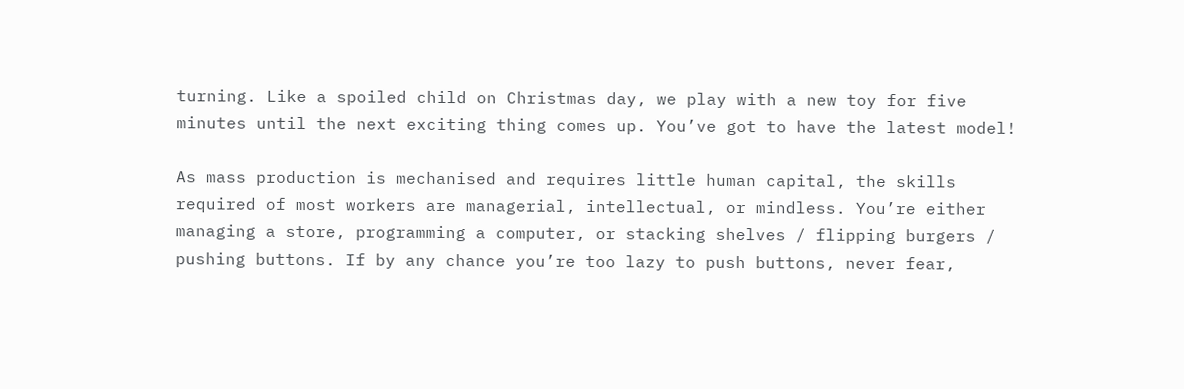turning. Like a spoiled child on Christmas day, we play with a new toy for five minutes until the next exciting thing comes up. You’ve got to have the latest model!

As mass production is mechanised and requires little human capital, the skills required of most workers are managerial, intellectual, or mindless. You’re either managing a store, programming a computer, or stacking shelves / flipping burgers / pushing buttons. If by any chance you’re too lazy to push buttons, never fear,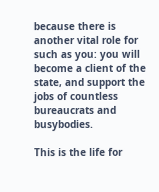because there is another vital role for such as you: you will become a client of the state, and support the jobs of countless bureaucrats and busybodies.

This is the life for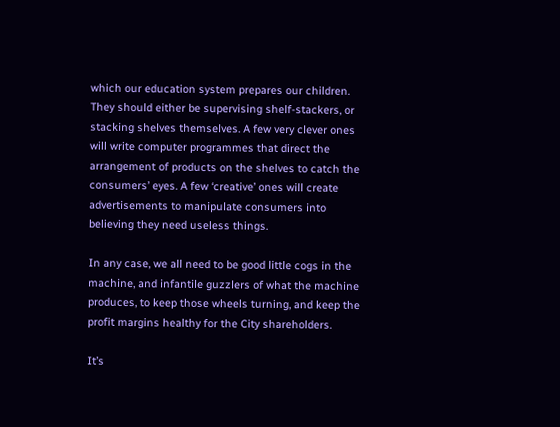which our education system prepares our children. They should either be supervising shelf-stackers, or stacking shelves themselves. A few very clever ones will write computer programmes that direct the arrangement of products on the shelves to catch the consumers’ eyes. A few ‘creative’ ones will create advertisements to manipulate consumers into believing they need useless things.

In any case, we all need to be good little cogs in the machine, and infantile guzzlers of what the machine produces, to keep those wheels turning, and keep the profit margins healthy for the City shareholders.

It’s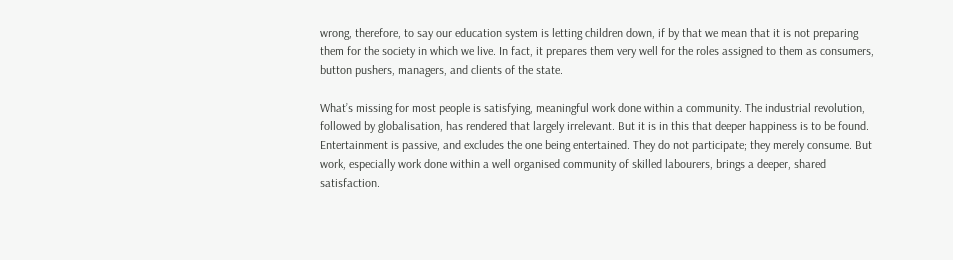wrong, therefore, to say our education system is letting children down, if by that we mean that it is not preparing them for the society in which we live. In fact, it prepares them very well for the roles assigned to them as consumers, button pushers, managers, and clients of the state.

What’s missing for most people is satisfying, meaningful work done within a community. The industrial revolution, followed by globalisation, has rendered that largely irrelevant. But it is in this that deeper happiness is to be found. Entertainment is passive, and excludes the one being entertained. They do not participate; they merely consume. But work, especially work done within a well organised community of skilled labourers, brings a deeper, shared satisfaction.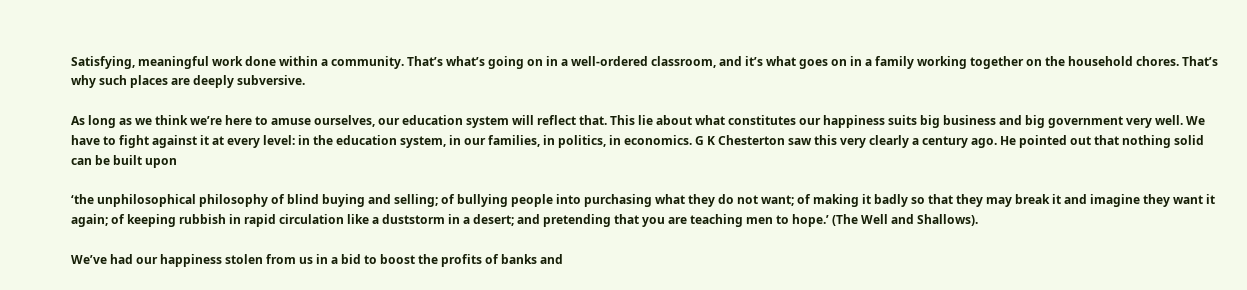Satisfying, meaningful work done within a community. That’s what’s going on in a well-ordered classroom, and it’s what goes on in a family working together on the household chores. That’s why such places are deeply subversive.

As long as we think we’re here to amuse ourselves, our education system will reflect that. This lie about what constitutes our happiness suits big business and big government very well. We have to fight against it at every level: in the education system, in our families, in politics, in economics. G K Chesterton saw this very clearly a century ago. He pointed out that nothing solid can be built upon

‘the unphilosophical philosophy of blind buying and selling; of bullying people into purchasing what they do not want; of making it badly so that they may break it and imagine they want it again; of keeping rubbish in rapid circulation like a duststorm in a desert; and pretending that you are teaching men to hope.’ (The Well and Shallows).

We’ve had our happiness stolen from us in a bid to boost the profits of banks and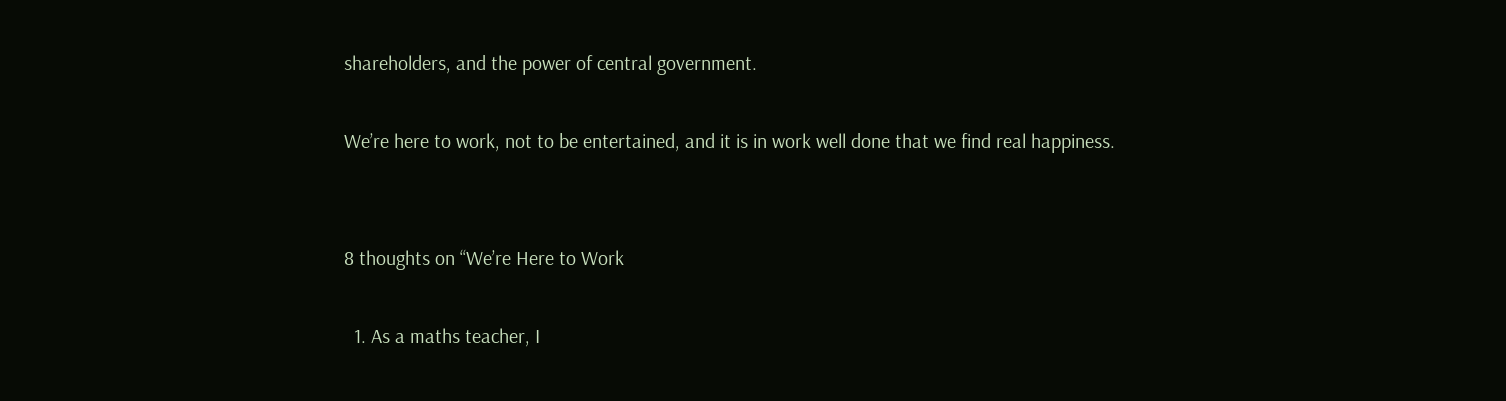shareholders, and the power of central government.

We’re here to work, not to be entertained, and it is in work well done that we find real happiness.


8 thoughts on “We’re Here to Work

  1. As a maths teacher, I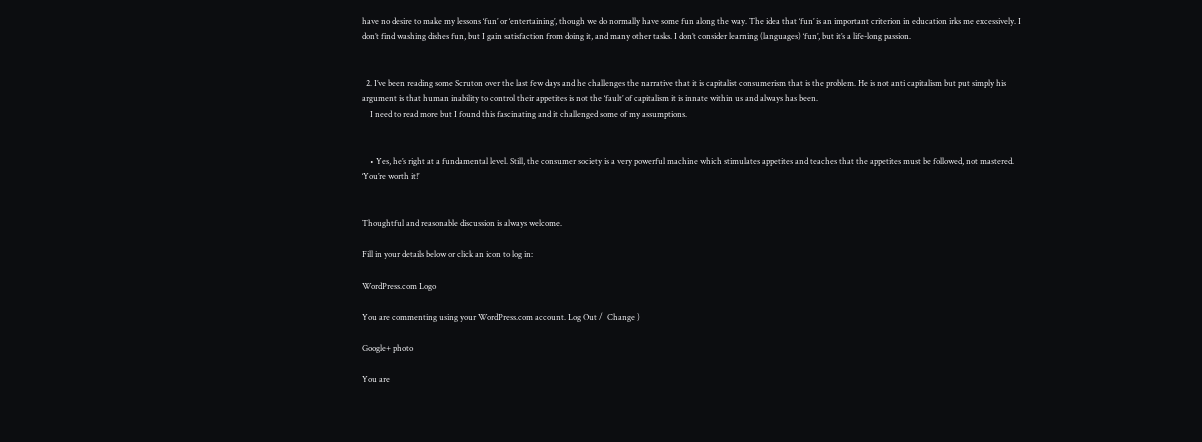have no desire to make my lessons ‘fun’ or ‘entertaining’, though we do normally have some fun along the way. The idea that ‘fun’ is an important criterion in education irks me excessively. I don’t find washing dishes fun, but I gain satisfaction from doing it, and many other tasks. I don’t consider learning (languages) ‘fun’, but it’s a life-long passion.


  2. I’ve been reading some Scruton over the last few days and he challenges the narrative that it is capitalist consumerism that is the problem. He is not anti capitalism but put simply his argument is that human inability to control their appetites is not the ‘fault’ of capitalism it is innate within us and always has been.
    I need to read more but I found this fascinating and it challenged some of my assumptions.


    • Yes, he’s right at a fundamental level. Still, the consumer society is a very powerful machine which stimulates appetites and teaches that the appetites must be followed, not mastered. ‘You’re worth it!’


Thoughtful and reasonable discussion is always welcome.

Fill in your details below or click an icon to log in:

WordPress.com Logo

You are commenting using your WordPress.com account. Log Out /  Change )

Google+ photo

You are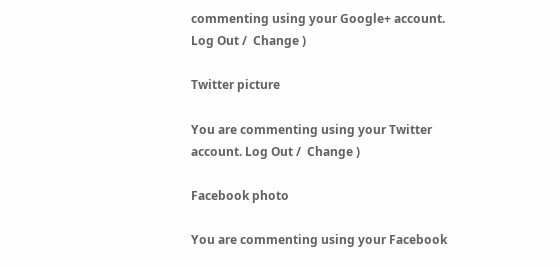commenting using your Google+ account. Log Out /  Change )

Twitter picture

You are commenting using your Twitter account. Log Out /  Change )

Facebook photo

You are commenting using your Facebook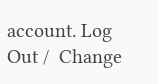account. Log Out /  Change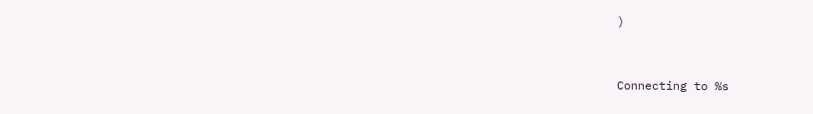)


Connecting to %s